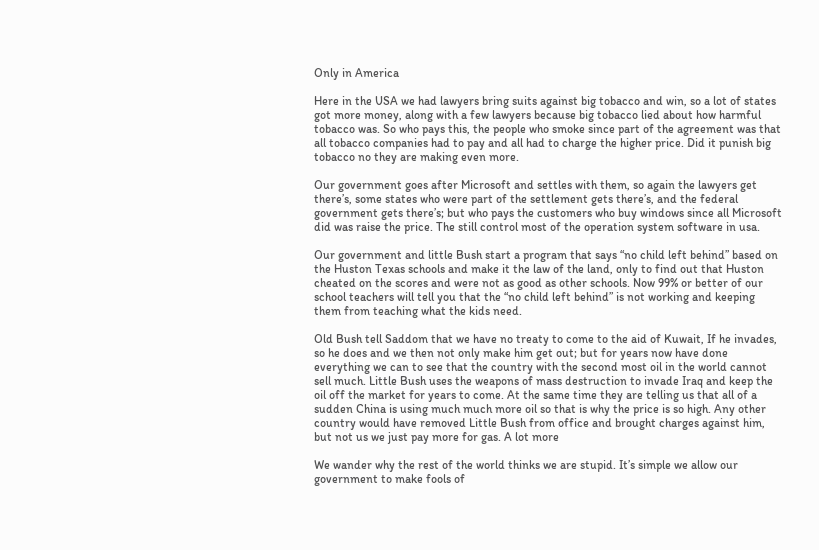Only in America

Here in the USA we had lawyers bring suits against big tobacco and win, so a lot of states got more money, along with a few lawyers because big tobacco lied about how harmful tobacco was. So who pays this, the people who smoke since part of the agreement was that all tobacco companies had to pay and all had to charge the higher price. Did it punish big tobacco no they are making even more.

Our government goes after Microsoft and settles with them, so again the lawyers get there’s, some states who were part of the settlement gets there’s, and the federal government gets there’s; but who pays the customers who buy windows since all Microsoft did was raise the price. The still control most of the operation system software in usa.

Our government and little Bush start a program that says “no child left behind” based on the Huston Texas schools and make it the law of the land, only to find out that Huston cheated on the scores and were not as good as other schools. Now 99% or better of our school teachers will tell you that the “no child left behind” is not working and keeping them from teaching what the kids need.

Old Bush tell Saddom that we have no treaty to come to the aid of Kuwait, If he invades, so he does and we then not only make him get out; but for years now have done everything we can to see that the country with the second most oil in the world cannot sell much. Little Bush uses the weapons of mass destruction to invade Iraq and keep the oil off the market for years to come. At the same time they are telling us that all of a sudden China is using much much more oil so that is why the price is so high. Any other country would have removed Little Bush from office and brought charges against him, but not us we just pay more for gas. A lot more

We wander why the rest of the world thinks we are stupid. It’s simple we allow our government to make fools of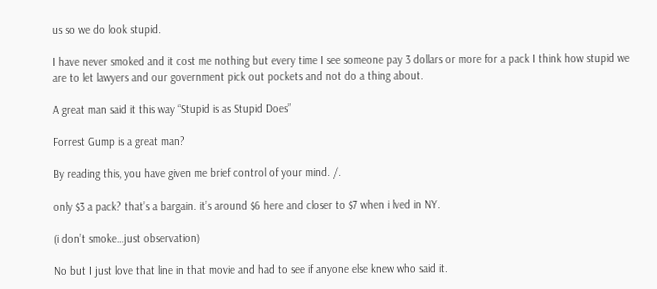us so we do look stupid.

I have never smoked and it cost me nothing but every time I see someone pay 3 dollars or more for a pack I think how stupid we are to let lawyers and our government pick out pockets and not do a thing about.

A great man said it this way “Stupid is as Stupid Does”

Forrest Gump is a great man?

By reading this, you have given me brief control of your mind. /.

only $3 a pack? that’s a bargain. it’s around $6 here and closer to $7 when i lved in NY.

(i don’t smoke…just observation)

No but I just love that line in that movie and had to see if anyone else knew who said it.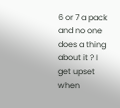6 or 7 a pack and no one does a thing about it ? I get upset when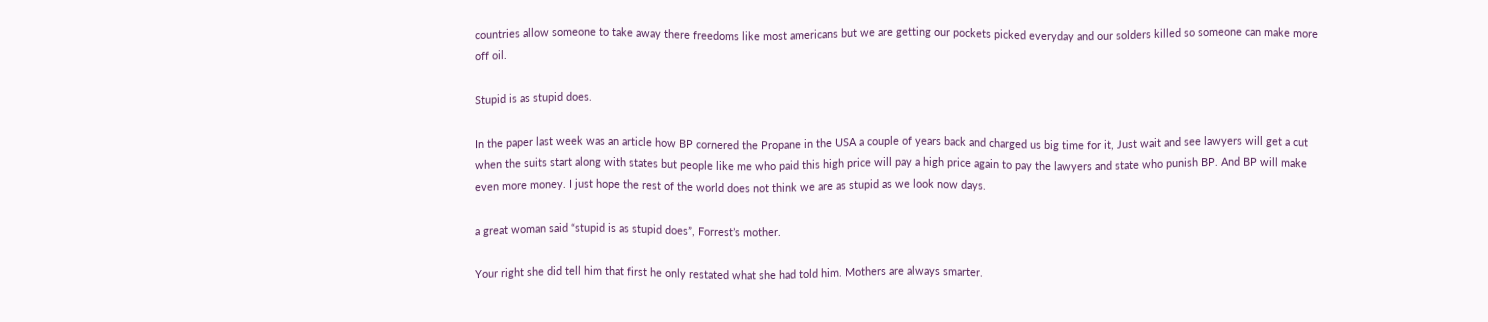countries allow someone to take away there freedoms like most americans but we are getting our pockets picked everyday and our solders killed so someone can make more off oil.

Stupid is as stupid does.

In the paper last week was an article how BP cornered the Propane in the USA a couple of years back and charged us big time for it, Just wait and see lawyers will get a cut when the suits start along with states but people like me who paid this high price will pay a high price again to pay the lawyers and state who punish BP. And BP will make even more money. I just hope the rest of the world does not think we are as stupid as we look now days.

a great woman said “stupid is as stupid does”, Forrest’s mother.

Your right she did tell him that first he only restated what she had told him. Mothers are always smarter.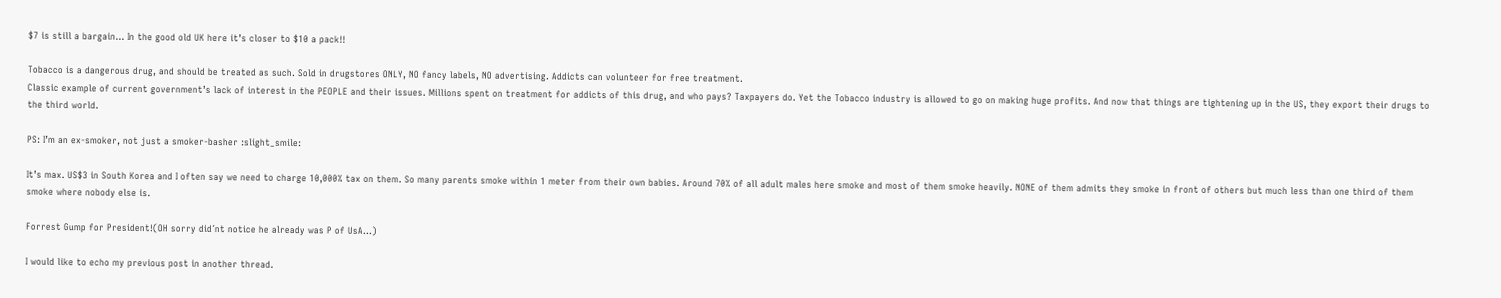$7 is still a bargain… In the good old UK here it’s closer to $10 a pack!!

Tobacco is a dangerous drug, and should be treated as such. Sold in drugstores ONLY, NO fancy labels, NO advertising. Addicts can volunteer for free treatment.
Classic example of current government’s lack of interest in the PEOPLE and their issues. Millions spent on treatment for addicts of this drug, and who pays? Taxpayers do. Yet the Tobacco industry is allowed to go on making huge profits. And now that things are tightening up in the US, they export their drugs to the third world.

PS: I’m an ex-smoker, not just a smoker-basher :slight_smile:

It’s max. US$3 in South Korea and I often say we need to charge 10,000% tax on them. So many parents smoke within 1 meter from their own babies. Around 70% of all adult males here smoke and most of them smoke heavily. NONE of them admits they smoke in front of others but much less than one third of them smoke where nobody else is.

Forrest Gump for President!(OH sorry did´nt notice he already was P of UsA…)

I would like to echo my previous post in another thread.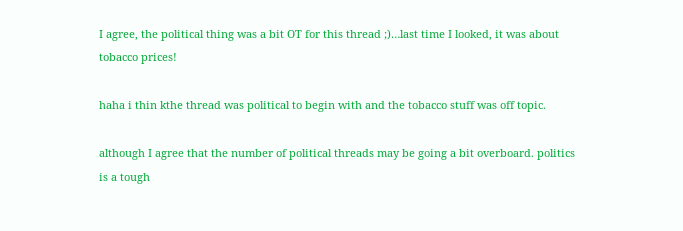I agree, the political thing was a bit OT for this thread ;)…last time I looked, it was about tobacco prices!

haha i thin kthe thread was political to begin with and the tobacco stuff was off topic.

although I agree that the number of political threads may be going a bit overboard. politics is a tough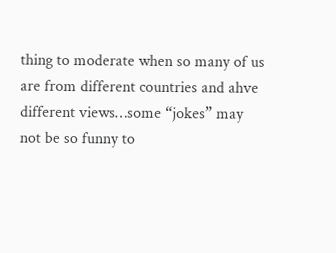thing to moderate when so many of us are from different countries and ahve different views…some “jokes” may not be so funny to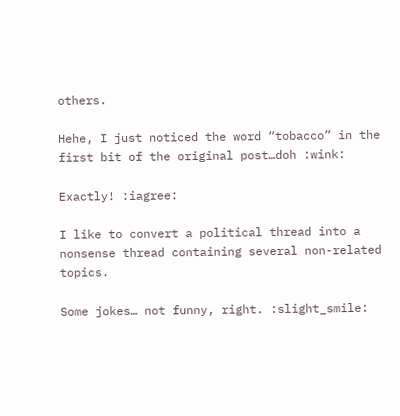others.

Hehe, I just noticed the word “tobacco” in the first bit of the original post…doh :wink:

Exactly! :iagree:

I like to convert a political thread into a nonsense thread containing several non-related topics.

Some jokes… not funny, right. :slight_smile: